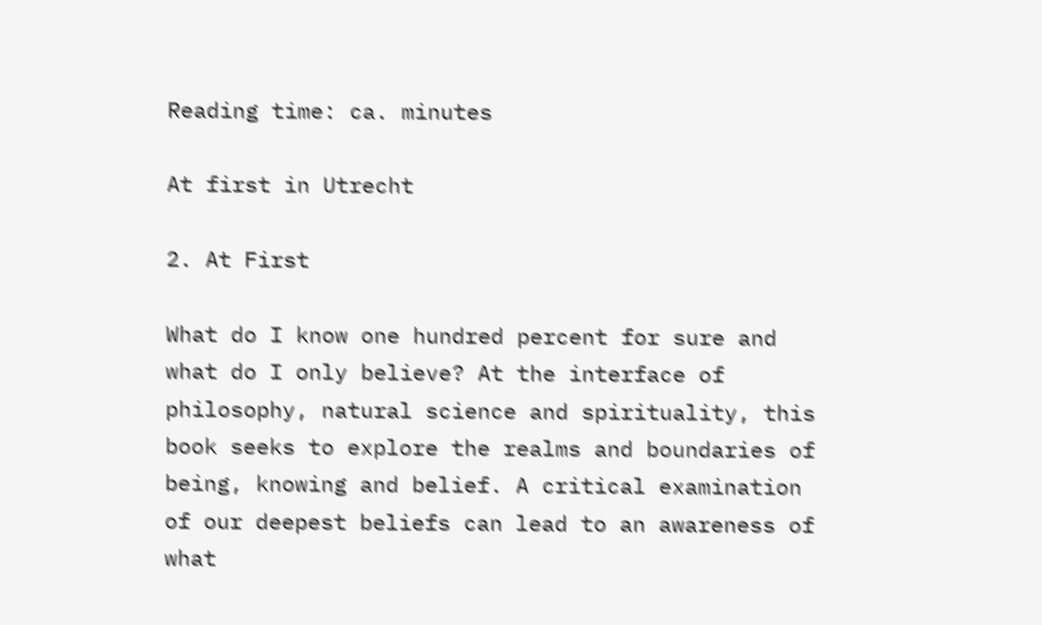Reading time: ca. minutes

At first in Utrecht

2. At First

What do I know one hundred percent for sure and what do I only believe? At the interface of philosophy, natural science and spirituality, this book seeks to explore the realms and boundaries of being, knowing and belief. A critical examination of our deepest beliefs can lead to an awareness of what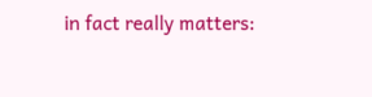in fact really matters: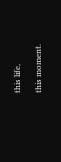this life,

this moment.